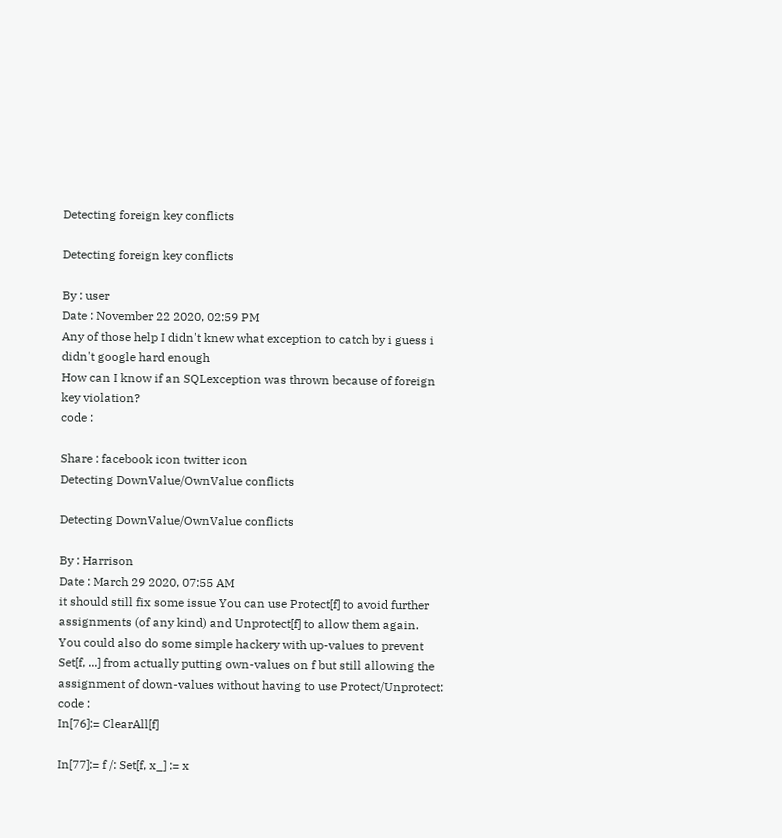Detecting foreign key conflicts

Detecting foreign key conflicts

By : user
Date : November 22 2020, 02:59 PM
Any of those help I didn't knew what exception to catch by i guess i didn't google hard enough
How can I know if an SQLexception was thrown because of foreign key violation?
code :

Share : facebook icon twitter icon
Detecting DownValue/OwnValue conflicts

Detecting DownValue/OwnValue conflicts

By : Harrison
Date : March 29 2020, 07:55 AM
it should still fix some issue You can use Protect[f] to avoid further assignments (of any kind) and Unprotect[f] to allow them again.
You could also do some simple hackery with up-values to prevent Set[f, ...] from actually putting own-values on f but still allowing the assignment of down-values without having to use Protect/Unprotect:
code :
In[76]:= ClearAll[f]

In[77]:= f /: Set[f, x_] := x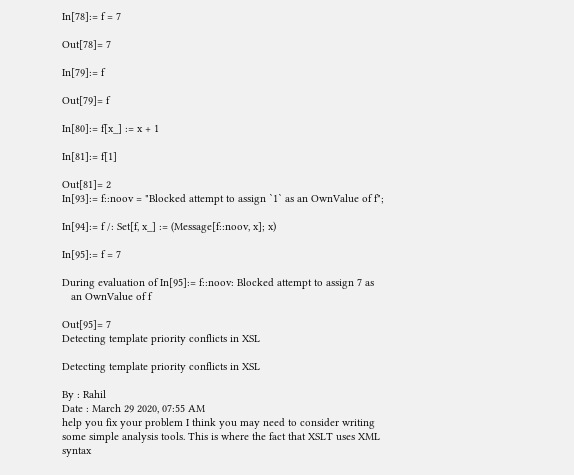In[78]:= f = 7

Out[78]= 7

In[79]:= f

Out[79]= f

In[80]:= f[x_] := x + 1

In[81]:= f[1]

Out[81]= 2
In[93]:= f::noov = "Blocked attempt to assign `1` as an OwnValue of f";

In[94]:= f /: Set[f, x_] := (Message[f::noov, x]; x)

In[95]:= f = 7

During evaluation of In[95]:= f::noov: Blocked attempt to assign 7 as
   an OwnValue of f

Out[95]= 7
Detecting template priority conflicts in XSL

Detecting template priority conflicts in XSL

By : Rahil
Date : March 29 2020, 07:55 AM
help you fix your problem I think you may need to consider writing some simple analysis tools. This is where the fact that XSLT uses XML syntax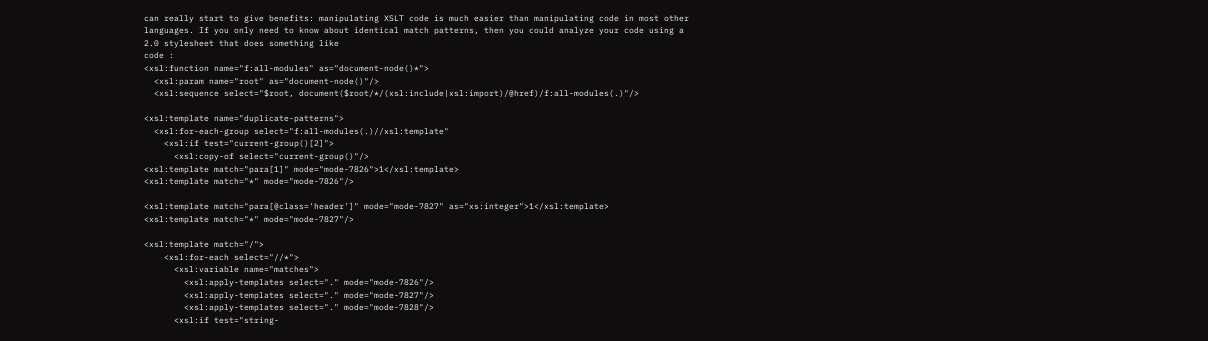can really start to give benefits: manipulating XSLT code is much easier than manipulating code in most other languages. If you only need to know about identical match patterns, then you could analyze your code using a 2.0 stylesheet that does something like
code :
<xsl:function name="f:all-modules" as="document-node()*">
  <xsl:param name="root" as="document-node()"/>
  <xsl:sequence select="$root, document($root/*/(xsl:include|xsl:import)/@href)/f:all-modules(.)"/>

<xsl:template name="duplicate-patterns">
  <xsl:for-each-group select="f:all-modules(.)//xsl:template"
    <xsl:if test="current-group()[2]">
      <xsl:copy-of select="current-group()"/>
<xsl:template match="para[1]" mode="mode-7826">1</xsl:template>
<xsl:template match="*" mode="mode-7826"/>

<xsl:template match="para[@class='header']" mode="mode-7827" as="xs:integer">1</xsl:template>
<xsl:template match="*" mode="mode-7827"/>

<xsl:template match="/">
    <xsl:for-each select="//*">
      <xsl:variable name="matches">
        <xsl:apply-templates select="." mode="mode-7826"/>
        <xsl:apply-templates select="." mode="mode-7827"/>
        <xsl:apply-templates select="." mode="mode-7828"/>
      <xsl:if test="string-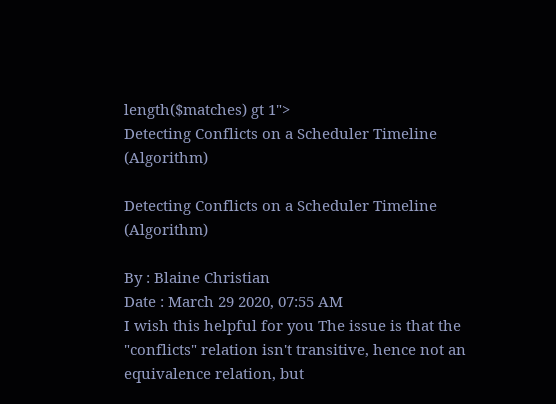length($matches) gt 1">
Detecting Conflicts on a Scheduler Timeline (Algorithm)

Detecting Conflicts on a Scheduler Timeline (Algorithm)

By : Blaine Christian
Date : March 29 2020, 07:55 AM
I wish this helpful for you The issue is that the "conflicts" relation isn't transitive, hence not an equivalence relation, but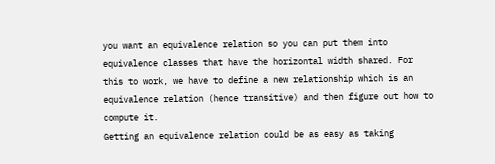you want an equivalence relation so you can put them into equivalence classes that have the horizontal width shared. For this to work, we have to define a new relationship which is an equivalence relation (hence transitive) and then figure out how to compute it.
Getting an equivalence relation could be as easy as taking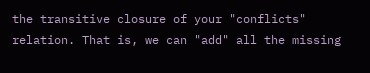the transitive closure of your "conflicts" relation. That is, we can "add" all the missing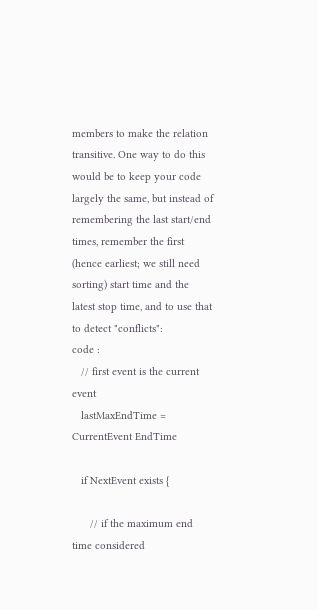members to make the relation transitive. One way to do this would be to keep your code largely the same, but instead of remembering the last start/end times, remember the first (hence earliest; we still need sorting) start time and the latest stop time, and to use that to detect "conflicts":
code :
   // first event is the current event
   lastMaxEndTime = CurrentEvent EndTime

   if NextEvent exists {

      // if the maximum end time considered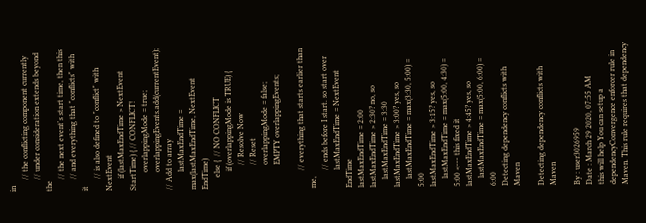in
      // the conflicting component currently
      // under consideration extends beyond the
      // the next event's start time, then this
      // and everything that "conflicts" with it
      // is also defined to "conflict" with NextEvent
      if (lastMaxEndTime > NextEvent StartTime) { // CONFLICT!
         overlappingMode = true;
         overlappingEvents.add(currentEvent); // Add to array
         lastMaxEndTime = max(lastMaxEndTime, NextEvent EndTime)
      else {  // NO CONFLICT
         if (overlappingMode is TRUE) {
            // Resolve Now
            // Reset
            overlappingMode = false;
            EMPTY overlappingEvents;

         // everything that starts earlier than me,
         // ends before I start. so start over
         lastMaxEndTime = NextEvent EndTime
lastMaxEndTime = 2:00
lastMaxEndTime > 2:30? no, so
    lastMaxEndTime = 3:30
lastMaxEndTime > 3:00? yes, so
    lastMaxEndTime = max(3:30, 5:00) = 5:00
lastMaxEndTime > 3:15? yes, so
    lastMaxEndTime = max(5:00, 4:30) = 5:00 <--- this fixed it
lastMaxEndTime > 4:45? yes, so
    lastMaxEndTime = max(5:00, 6:00) = 6:00
Detecting dependency conflicts with Maven

Detecting dependency conflicts with Maven

By : user3026959
Date : March 29 2020, 07:55 AM
this will help You can setup a dependencyConvergence enforcer rule in Maven. This rule requires that dependency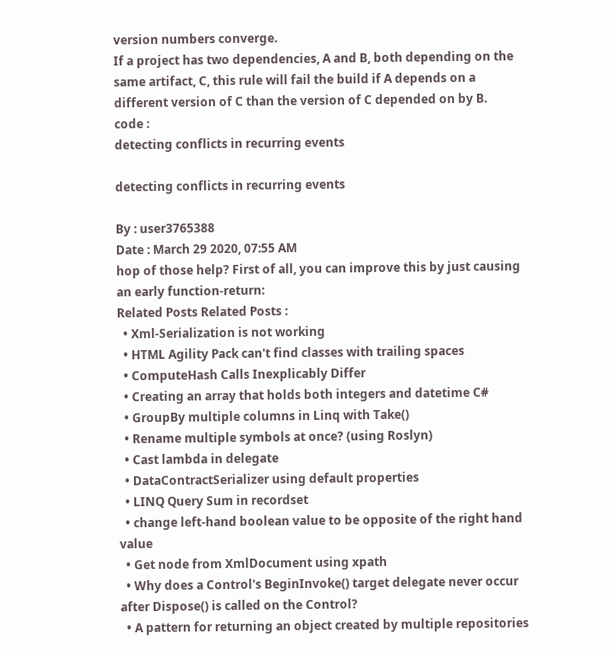version numbers converge.
If a project has two dependencies, A and B, both depending on the same artifact, C, this rule will fail the build if A depends on a different version of C than the version of C depended on by B.
code :
detecting conflicts in recurring events

detecting conflicts in recurring events

By : user3765388
Date : March 29 2020, 07:55 AM
hop of those help? First of all, you can improve this by just causing an early function-return:
Related Posts Related Posts :
  • Xml-Serialization is not working
  • HTML Agility Pack can't find classes with trailing spaces
  • ComputeHash Calls Inexplicably Differ
  • Creating an array that holds both integers and datetime C#
  • GroupBy multiple columns in Linq with Take()
  • Rename multiple symbols at once? (using Roslyn)
  • Cast lambda in delegate
  • DataContractSerializer using default properties
  • LINQ Query Sum in recordset
  • change left-hand boolean value to be opposite of the right hand value
  • Get node from XmlDocument using xpath
  • Why does a Control's BeginInvoke() target delegate never occur after Dispose() is called on the Control?
  • A pattern for returning an object created by multiple repositories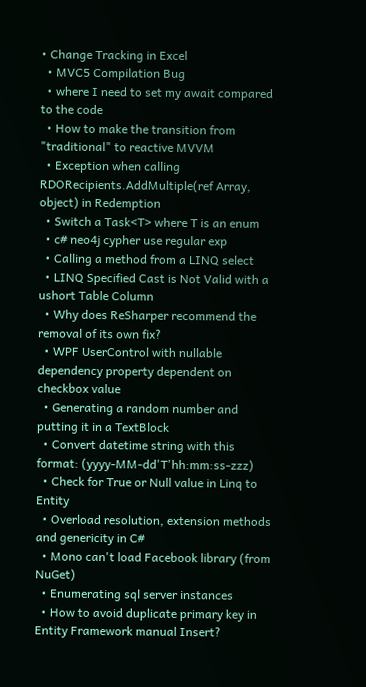• Change Tracking in Excel
  • MVC5 Compilation Bug
  • where I need to set my await compared to the code
  • How to make the transition from "traditional" to reactive MVVM
  • Exception when calling RDORecipients.AddMultiple(ref Array, object) in Redemption
  • Switch a Task<T> where T is an enum
  • c# neo4j cypher use regular exp
  • Calling a method from a LINQ select
  • LINQ Specified Cast is Not Valid with a ushort Table Column
  • Why does ReSharper recommend the removal of its own fix?
  • WPF UserControl with nullable dependency property dependent on checkbox value
  • Generating a random number and putting it in a TextBlock
  • Convert datetime string with this format: (yyyy-MM-dd'T'hh:mm:ss-zzz)
  • Check for True or Null value in Linq to Entity
  • Overload resolution, extension methods and genericity in C#
  • Mono can't load Facebook library (from NuGet)
  • Enumerating sql server instances
  • How to avoid duplicate primary key in Entity Framework manual Insert?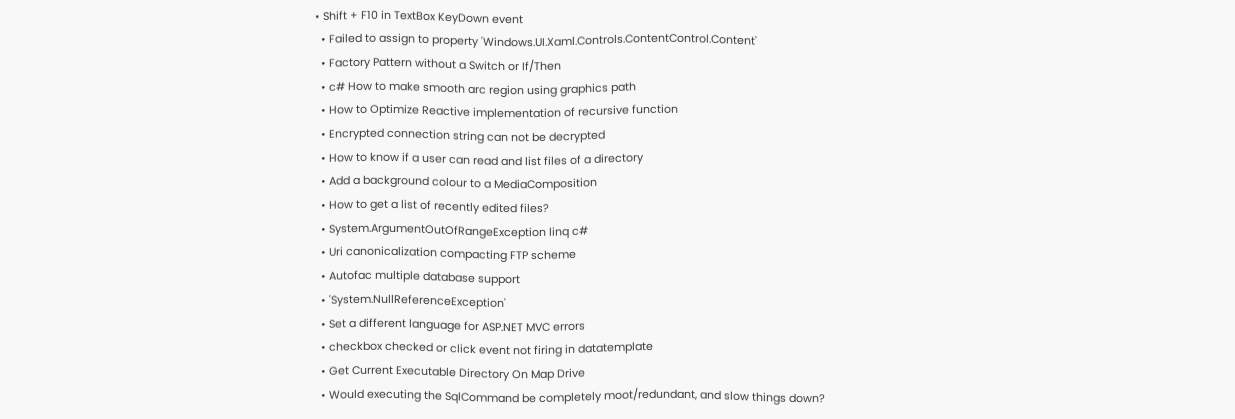• Shift + F10 in TextBox KeyDown event
  • Failed to assign to property 'Windows.UI.Xaml.Controls.ContentControl.Content'
  • Factory Pattern without a Switch or If/Then
  • c# How to make smooth arc region using graphics path
  • How to Optimize Reactive implementation of recursive function
  • Encrypted connection string can not be decrypted
  • How to know if a user can read and list files of a directory
  • Add a background colour to a MediaComposition
  • How to get a list of recently edited files?
  • System.ArgumentOutOfRangeException linq c#
  • Uri canonicalization compacting FTP scheme
  • Autofac multiple database support
  • 'System.NullReferenceException'
  • Set a different language for ASP.NET MVC errors
  • checkbox checked or click event not firing in datatemplate
  • Get Current Executable Directory On Map Drive
  • Would executing the SqlCommand be completely moot/redundant, and slow things down?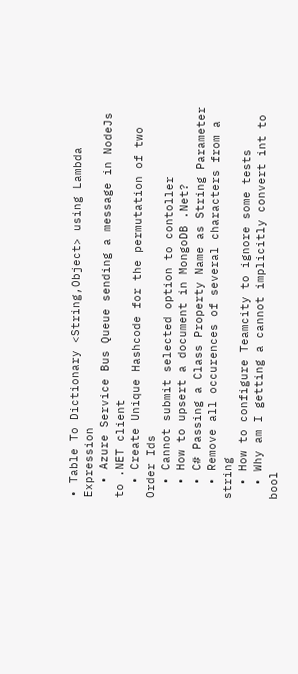• Table To Dictionary <String,Object> using Lambda Expression
  • Azure Service Bus Queue sending a message in NodeJs to .NET client
  • Create Unique Hashcode for the permutation of two Order Ids
  • Cannot submit selected option to contoller
  • How to upsert a document in MongoDB .Net?
  • C# Passing a Class Property Name as String Parameter
  • Remove all occurences of several characters from a string
  • How to configure Teamcity to ignore some tests
  • Why am I getting a cannot implicitly convert int to bool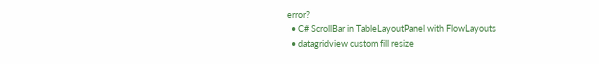error?
  • C# ScrollBar in TableLayoutPanel with FlowLayouts
  • datagridview custom fill resize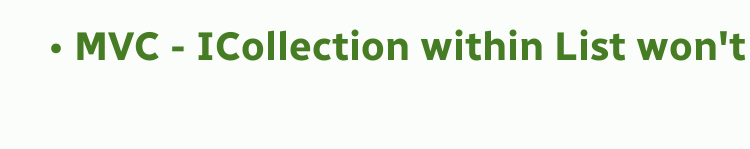• MVC - ICollection within List won't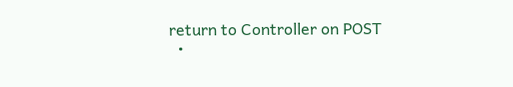return to Controller on POST
  •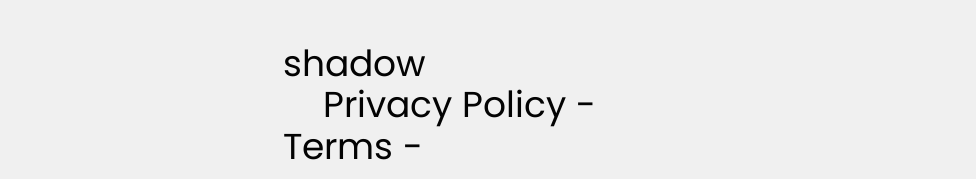shadow
    Privacy Policy - Terms -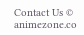Contact Us © animezone.co